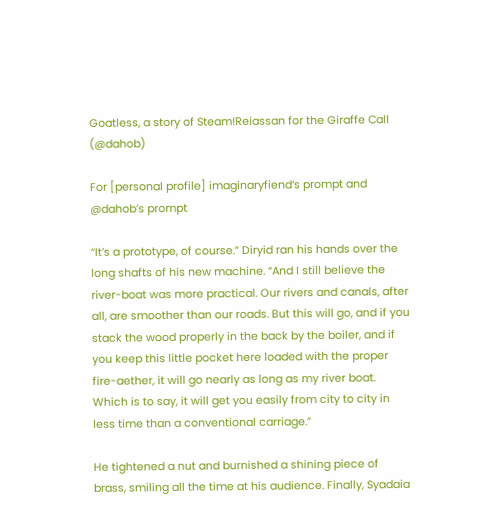Goatless, a story of Steam!Reiassan for the Giraffe Call (@dahob)

For [personal profile] imaginaryfiend‘s prompt and @dahob’s prompt

“It’s a prototype, of course.” Diryid ran his hands over the long shafts of his new machine. “And I still believe the river-boat was more practical. Our rivers and canals, after all, are smoother than our roads. But this will go, and if you stack the wood properly in the back by the boiler, and if you keep this little pocket here loaded with the proper fire-aether, it will go nearly as long as my river boat. Which is to say, it will get you easily from city to city in less time than a conventional carriage.”

He tightened a nut and burnished a shining piece of brass, smiling all the time at his audience. Finally, Syadaia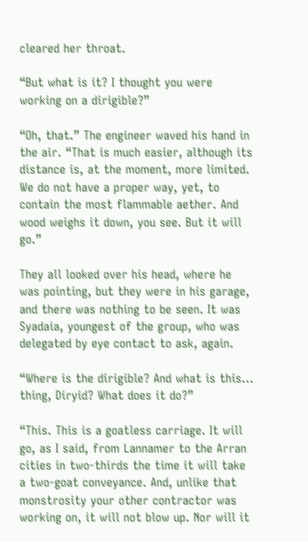cleared her throat.

“But what is it? I thought you were working on a dirigible?”

“Oh, that.” The engineer waved his hand in the air. “That is much easier, although its distance is, at the moment, more limited. We do not have a proper way, yet, to contain the most flammable aether. And wood weighs it down, you see. But it will go.”

They all looked over his head, where he was pointing, but they were in his garage, and there was nothing to be seen. It was Syadaia, youngest of the group, who was delegated by eye contact to ask, again.

“Where is the dirigible? And what is this… thing, Diryid? What does it do?”

“This. This is a goatless carriage. It will go, as I said, from Lannamer to the Arran cities in two-thirds the time it will take a two-goat conveyance. And, unlike that monstrosity your other contractor was working on, it will not blow up. Nor will it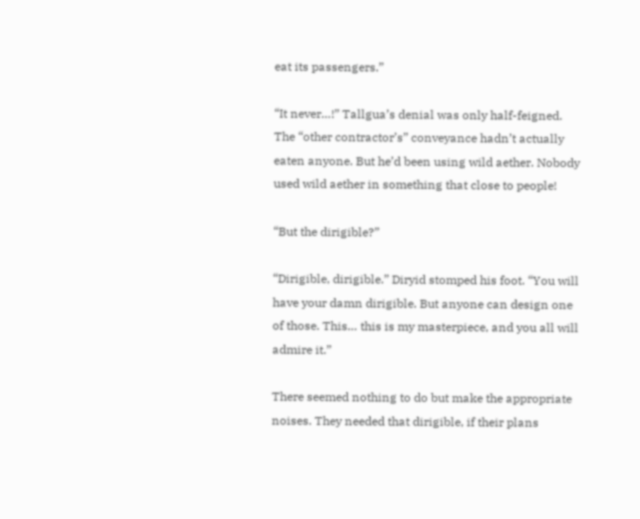eat its passengers.”

“It never…!” Tallgua’s denial was only half-feigned. The “other contractor’s” conveyance hadn’t actually eaten anyone. But he’d been using wild aether. Nobody used wild aether in something that close to people!

“But the dirigible?”

“Dirigible, dirigible.” Diryid stomped his foot. “You will have your damn dirigible. But anyone can design one of those. This… this is my masterpiece, and you all will admire it.”

There seemed nothing to do but make the appropriate noises. They needed that dirigible, if their plans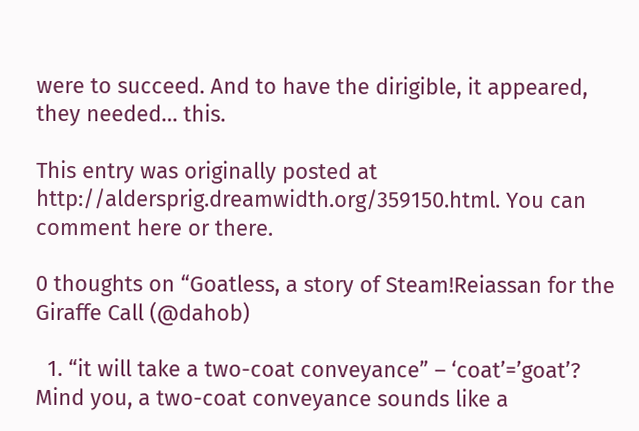were to succeed. And to have the dirigible, it appeared, they needed… this.

This entry was originally posted at http://aldersprig.dreamwidth.org/359150.html. You can comment here or there.

0 thoughts on “Goatless, a story of Steam!Reiassan for the Giraffe Call (@dahob)

  1. “it will take a two-coat conveyance” – ‘coat’=’goat’? Mind you, a two-coat conveyance sounds like a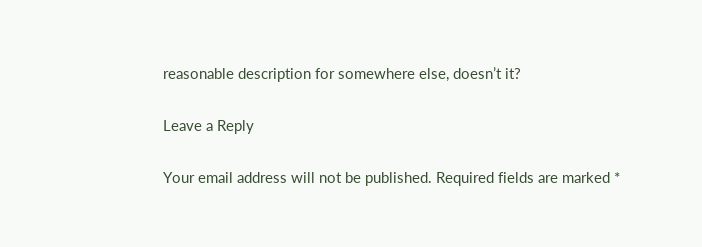reasonable description for somewhere else, doesn’t it?

Leave a Reply

Your email address will not be published. Required fields are marked *